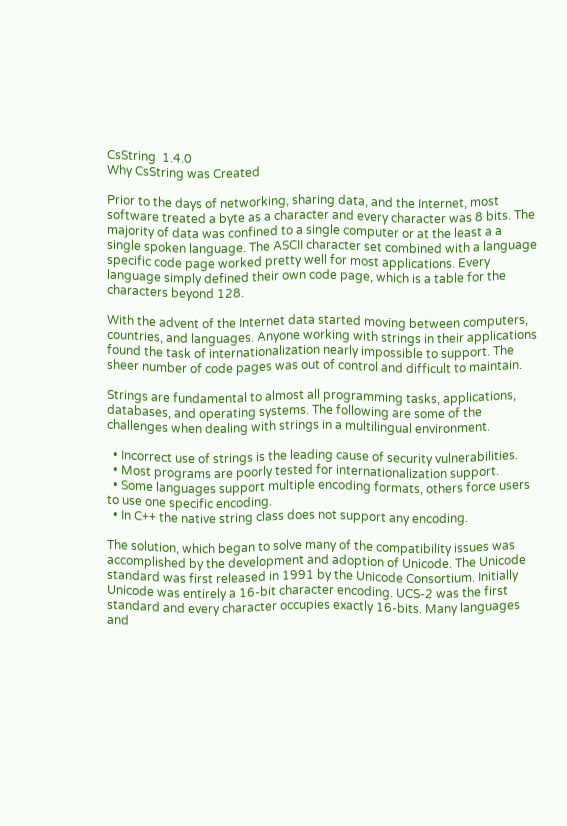CsString  1.4.0
Why CsString was Created

Prior to the days of networking, sharing data, and the Internet, most software treated a byte as a character and every character was 8 bits. The majority of data was confined to a single computer or at the least a a single spoken language. The ASCII character set combined with a language specific code page worked pretty well for most applications. Every language simply defined their own code page, which is a table for the characters beyond 128.

With the advent of the Internet data started moving between computers, countries, and languages. Anyone working with strings in their applications found the task of internationalization nearly impossible to support. The sheer number of code pages was out of control and difficult to maintain.

Strings are fundamental to almost all programming tasks, applications, databases, and operating systems. The following are some of the challenges when dealing with strings in a multilingual environment.

  • Incorrect use of strings is the leading cause of security vulnerabilities.
  • Most programs are poorly tested for internationalization support.
  • Some languages support multiple encoding formats, others force users to use one specific encoding.
  • In C++ the native string class does not support any encoding.

The solution, which began to solve many of the compatibility issues was accomplished by the development and adoption of Unicode. The Unicode standard was first released in 1991 by the Unicode Consortium. Initially Unicode was entirely a 16-bit character encoding. UCS-2 was the first standard and every character occupies exactly 16-bits. Many languages and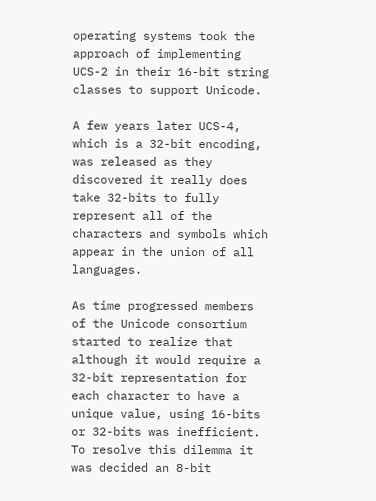operating systems took the approach of implementing UCS-2 in their 16-bit string classes to support Unicode.

A few years later UCS-4, which is a 32-bit encoding, was released as they discovered it really does take 32-bits to fully represent all of the characters and symbols which appear in the union of all languages.

As time progressed members of the Unicode consortium started to realize that although it would require a 32-bit representation for each character to have a unique value, using 16-bits or 32-bits was inefficient. To resolve this dilemma it was decided an 8-bit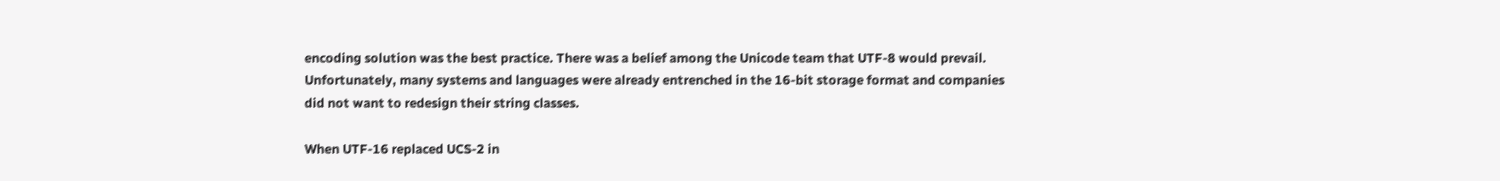encoding solution was the best practice. There was a belief among the Unicode team that UTF-8 would prevail. Unfortunately, many systems and languages were already entrenched in the 16-bit storage format and companies did not want to redesign their string classes.

When UTF-16 replaced UCS-2 in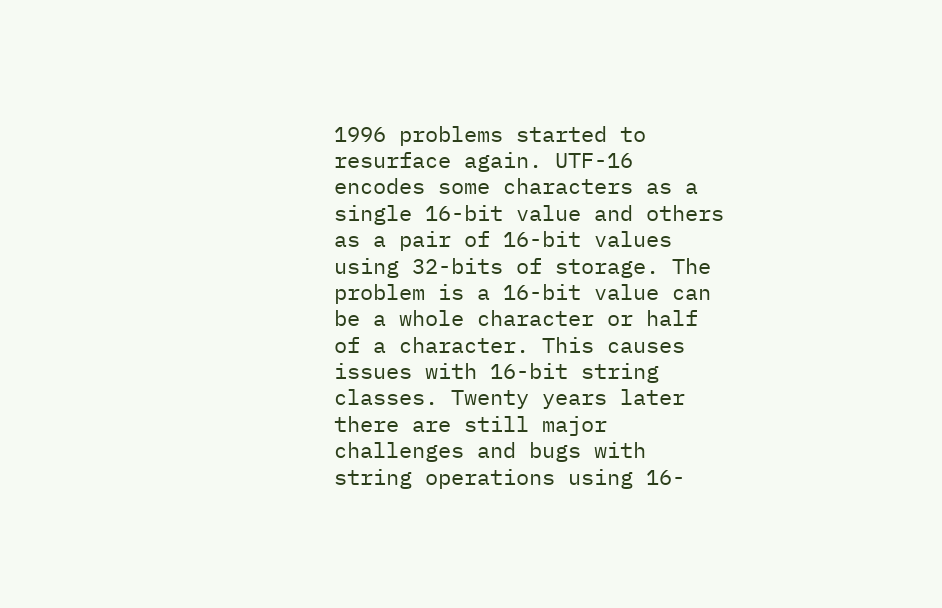1996 problems started to resurface again. UTF-16 encodes some characters as a single 16-bit value and others as a pair of 16-bit values using 32-bits of storage. The problem is a 16-bit value can be a whole character or half of a character. This causes issues with 16-bit string classes. Twenty years later there are still major challenges and bugs with string operations using 16-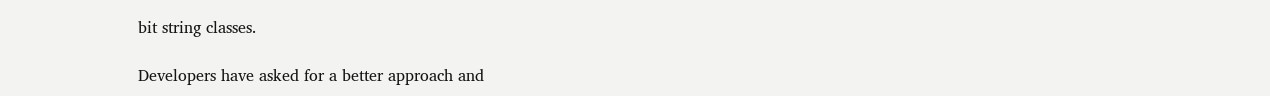bit string classes.

Developers have asked for a better approach and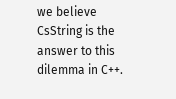we believe CsString is the answer to this dilemma in C++.